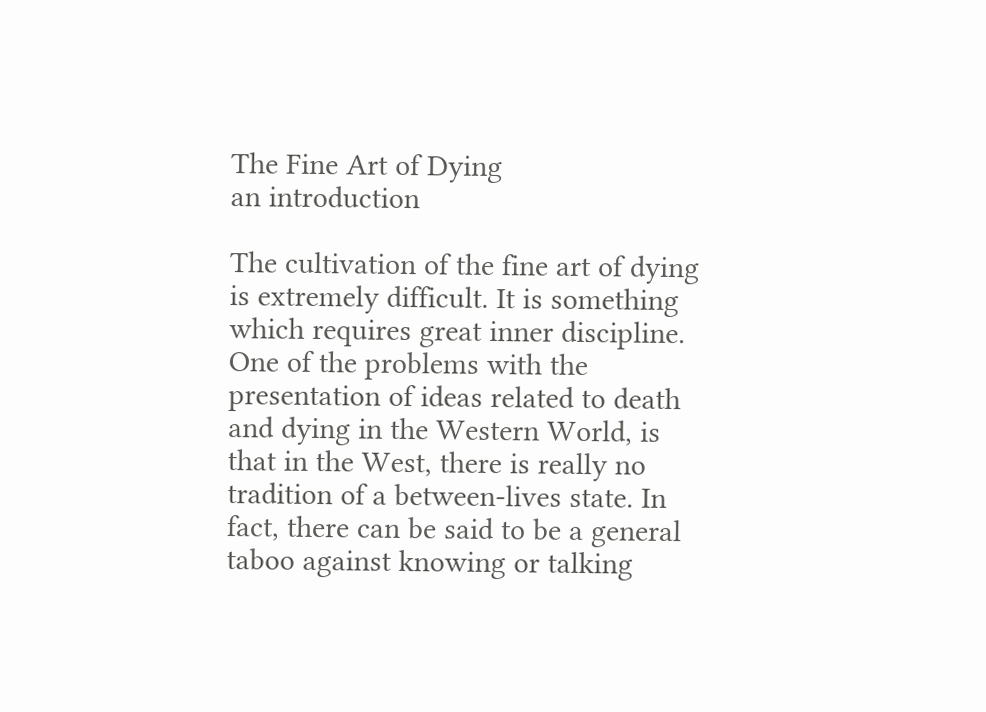The Fine Art of Dying
an introduction

The cultivation of the fine art of dying is extremely difficult. It is something which requires great inner discipline. One of the problems with the presentation of ideas related to death and dying in the Western World, is that in the West, there is really no tradition of a between-lives state. In fact, there can be said to be a general taboo against knowing or talking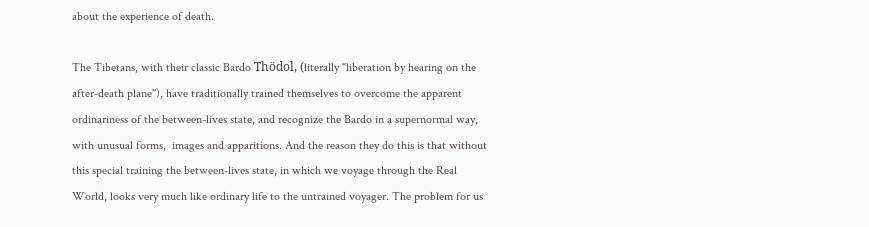about the experience of death.

The Tibetans, with their classic Bardo Thödol, (literally "liberation by hearing on the after-death plane"), have traditionally trained themselves to overcome the apparent ordinariness of the between-lives state, and recognize the Bardo in a supernormal way, with unusual forms,  images and apparitions. And the reason they do this is that without this special training the between-lives state, in which we voyage through the Real World, looks very much like ordinary life to the untrained voyager. The problem for us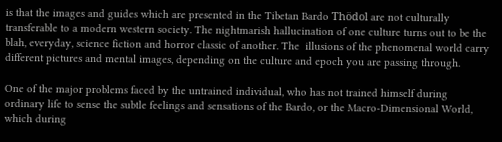is that the images and guides which are presented in the Tibetan Bardo Thödol are not culturally transferable to a modern western society. The nightmarish hallucination of one culture turns out to be the blah, everyday, science fiction and horror classic of another. The  illusions of the phenomenal world carry  different pictures and mental images, depending on the culture and epoch you are passing through.

One of the major problems faced by the untrained individual, who has not trained himself during ordinary life to sense the subtle feelings and sensations of the Bardo, or the Macro-Dimensional World, which during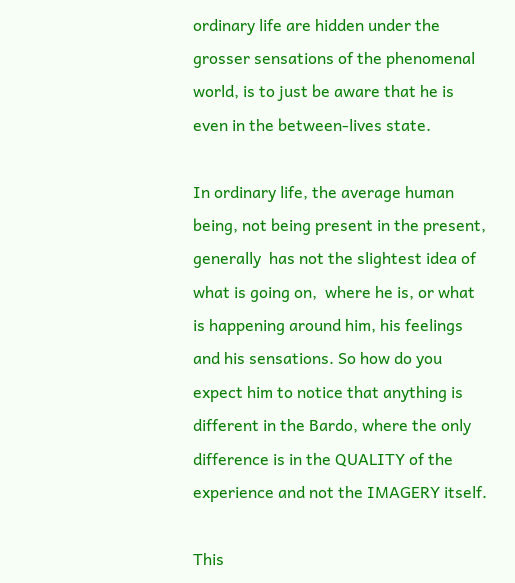ordinary life are hidden under the grosser sensations of the phenomenal world, is to just be aware that he is even in the between-lives state.

In ordinary life, the average human being, not being present in the present, generally  has not the slightest idea of what is going on,  where he is, or what is happening around him, his feelings and his sensations. So how do you expect him to notice that anything is different in the Bardo, where the only difference is in the QUALITY of the experience and not the IMAGERY itself.

This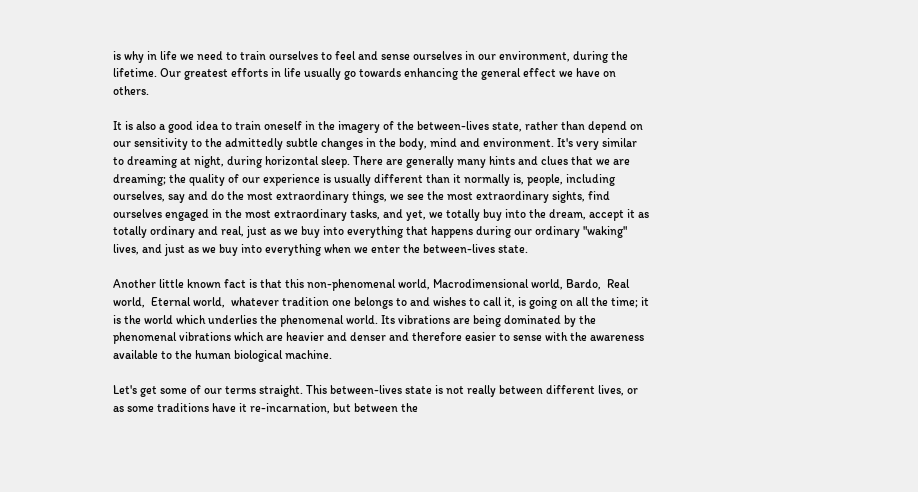is why in life we need to train ourselves to feel and sense ourselves in our environment, during the lifetime. Our greatest efforts in life usually go towards enhancing the general effect we have on others.

It is also a good idea to train oneself in the imagery of the between-lives state, rather than depend on our sensitivity to the admittedly subtle changes in the body, mind and environment. It's very similar to dreaming at night, during horizontal sleep. There are generally many hints and clues that we are dreaming; the quality of our experience is usually different than it normally is, people, including ourselves, say and do the most extraordinary things, we see the most extraordinary sights, find ourselves engaged in the most extraordinary tasks, and yet, we totally buy into the dream, accept it as totally ordinary and real, just as we buy into everything that happens during our ordinary "waking" lives, and just as we buy into everything when we enter the between-lives state.

Another little known fact is that this non-phenomenal world, Macrodimensional world, Bardo,  Real world,  Eternal world,  whatever tradition one belongs to and wishes to call it, is going on all the time; it is the world which underlies the phenomenal world. Its vibrations are being dominated by the phenomenal vibrations which are heavier and denser and therefore easier to sense with the awareness available to the human biological machine.

Let's get some of our terms straight. This between-lives state is not really between different lives, or as some traditions have it re-incarnation, but between the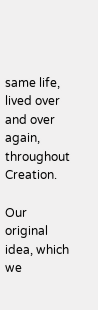same life, lived over and over again, throughout Creation.

Our original idea, which we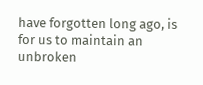have forgotten long ago, is for us to maintain an unbroken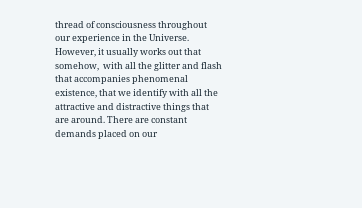thread of consciousness throughout our experience in the Universe. However, it usually works out that somehow,  with all the glitter and flash that accompanies phenomenal existence, that we identify with all the attractive and distractive things that are around. There are constant demands placed on our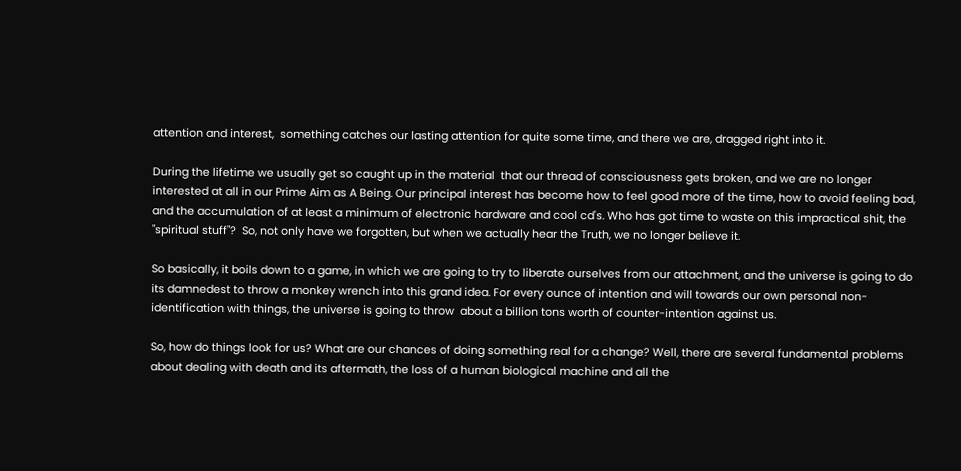attention and interest,  something catches our lasting attention for quite some time, and there we are, dragged right into it.

During the lifetime we usually get so caught up in the material  that our thread of consciousness gets broken, and we are no longer interested at all in our Prime Aim as A Being. Our principal interest has become how to feel good more of the time, how to avoid feeling bad, and the accumulation of at least a minimum of electronic hardware and cool cd's. Who has got time to waste on this impractical shit, the "spiritual stuff"?  So, not only have we forgotten, but when we actually hear the Truth, we no longer believe it.

So basically, it boils down to a game, in which we are going to try to liberate ourselves from our attachment, and the universe is going to do its damnedest to throw a monkey wrench into this grand idea. For every ounce of intention and will towards our own personal non-identification with things, the universe is going to throw  about a billion tons worth of counter-intention against us.

So, how do things look for us? What are our chances of doing something real for a change? Well, there are several fundamental problems about dealing with death and its aftermath, the loss of a human biological machine and all the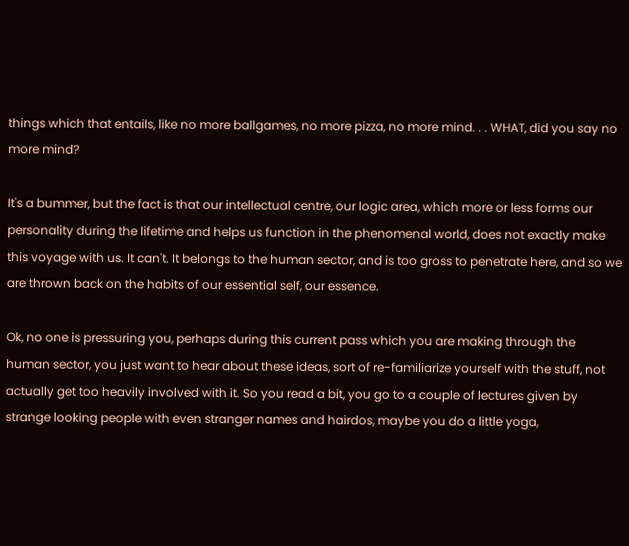things which that entails, like no more ballgames, no more pizza, no more mind. . . WHAT, did you say no more mind?

It's a bummer, but the fact is that our intellectual centre, our logic area, which more or less forms our personality during the lifetime and helps us function in the phenomenal world, does not exactly make this voyage with us. It can't. It belongs to the human sector, and is too gross to penetrate here, and so we are thrown back on the habits of our essential self, our essence.

Ok, no one is pressuring you, perhaps during this current pass which you are making through the human sector, you just want to hear about these ideas, sort of re-familiarize yourself with the stuff, not actually get too heavily involved with it. So you read a bit, you go to a couple of lectures given by strange looking people with even stranger names and hairdos, maybe you do a little yoga,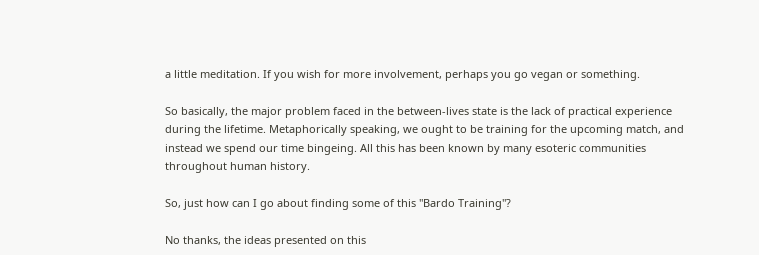a little meditation. If you wish for more involvement, perhaps you go vegan or something.

So basically, the major problem faced in the between-lives state is the lack of practical experience during the lifetime. Metaphorically speaking, we ought to be training for the upcoming match, and instead we spend our time bingeing. All this has been known by many esoteric communities throughout human history.

So, just how can I go about finding some of this "Bardo Training"?

No thanks, the ideas presented on this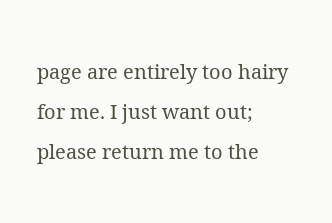page are entirely too hairy for me. I just want out; please return me to the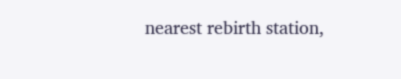nearest rebirth station,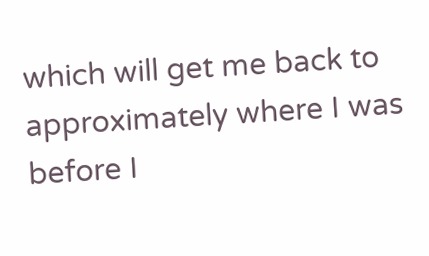which will get me back to approximately where I was before I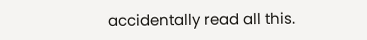accidentally read all this.